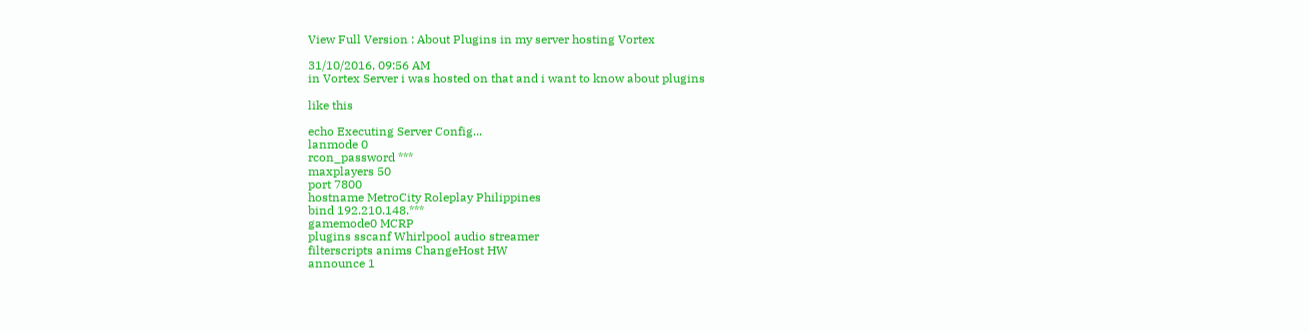View Full Version : About Plugins in my server hosting Vortex

31/10/2016, 09:56 AM
in Vortex Server i was hosted on that and i want to know about plugins

like this

echo Executing Server Config...
lanmode 0
rcon_password ***
maxplayers 50
port 7800
hostname MetroCity Roleplay Philippines
bind 192.210.148.***
gamemode0 MCRP
plugins sscanf Whirlpool audio streamer
filterscripts anims ChangeHost HW
announce 1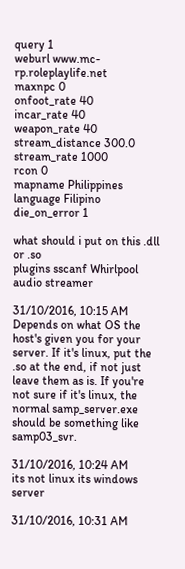query 1
weburl www.mc-rp.roleplaylife.net
maxnpc 0
onfoot_rate 40
incar_rate 40
weapon_rate 40
stream_distance 300.0
stream_rate 1000
rcon 0
mapname Philippines
language Filipino
die_on_error 1

what should i put on this .dll or .so
plugins sscanf Whirlpool audio streamer

31/10/2016, 10:15 AM
Depends on what OS the host's given you for your server. If it's linux, put the .so at the end, if not just leave them as is. If you're not sure if it's linux, the normal samp_server.exe should be something like samp03_svr.

31/10/2016, 10:24 AM
its not linux its windows server

31/10/2016, 10:31 AM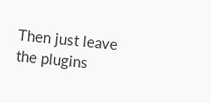Then just leave the plugins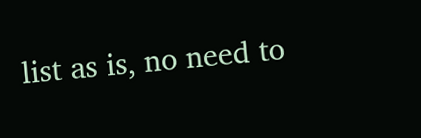list as is, no need to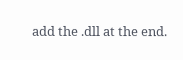add the .dll at the end.